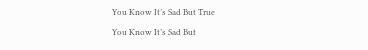You Know It’s Sad But True

You Know It’s Sad But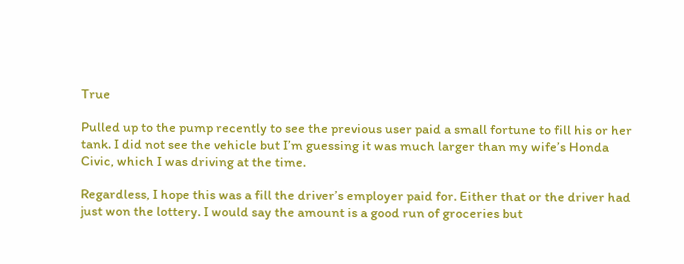True

Pulled up to the pump recently to see the previous user paid a small fortune to fill his or her tank. I did not see the vehicle but I’m guessing it was much larger than my wife’s Honda Civic, which I was driving at the time.

Regardless, I hope this was a fill the driver’s employer paid for. Either that or the driver had just won the lottery. I would say the amount is a good run of groceries but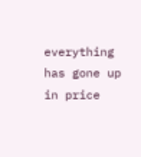everything has gone up in price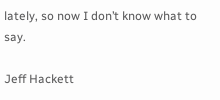lately, so now I don’t know what to say.

Jeff Hackett